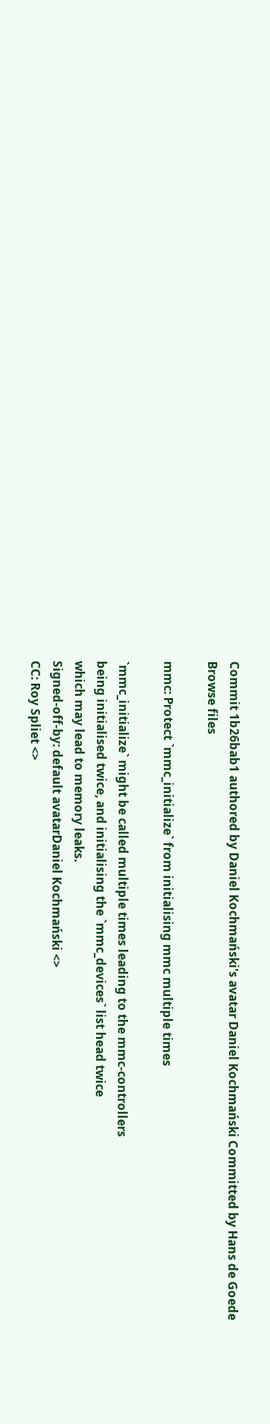Commit 1b26bab1 authored by Daniel Kochmański's avatar Daniel Kochmański Committed by Hans de Goede
Browse files

mmc: Protect `mmc_initialize` from initialising mmc multiple times

`mmc_initialize` might be called multiple times leading to the mmc-controllers
being initialised twice, and initialising the `mmc_devices` list head twice
which may lead to memory leaks.
Signed-off-by: default avatarDaniel Kochmański <>
CC: Roy Spliet <>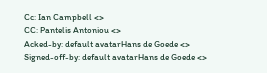Cc: Ian Campbell <>
CC: Pantelis Antoniou <>
Acked-by: default avatarHans de Goede <>
Signed-off-by: default avatarHans de Goede <>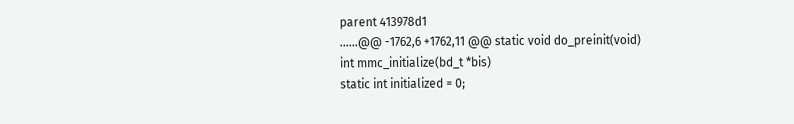parent 413978d1
......@@ -1762,6 +1762,11 @@ static void do_preinit(void)
int mmc_initialize(bd_t *bis)
static int initialized = 0;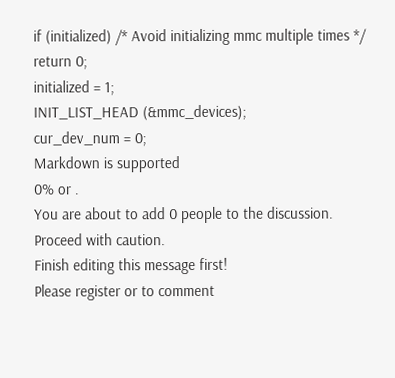if (initialized) /* Avoid initializing mmc multiple times */
return 0;
initialized = 1;
INIT_LIST_HEAD (&mmc_devices);
cur_dev_num = 0;
Markdown is supported
0% or .
You are about to add 0 people to the discussion. Proceed with caution.
Finish editing this message first!
Please register or to comment